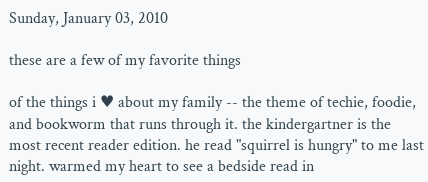Sunday, January 03, 2010

these are a few of my favorite things

of the things i ♥ about my family -- the theme of techie, foodie, and bookworm that runs through it. the kindergartner is the most recent reader edition. he read "squirrel is hungry" to me last night. warmed my heart to see a bedside read in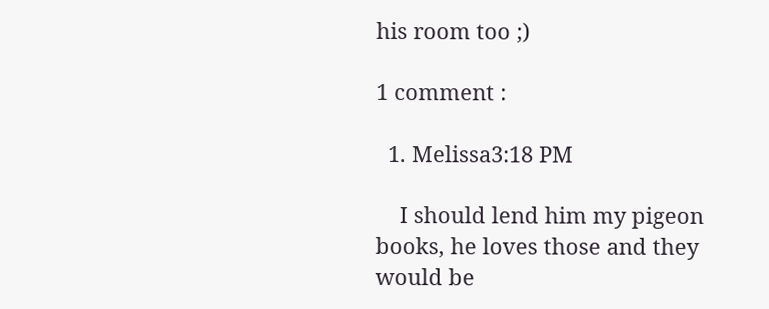his room too ;)

1 comment :

  1. Melissa3:18 PM

    I should lend him my pigeon books, he loves those and they would be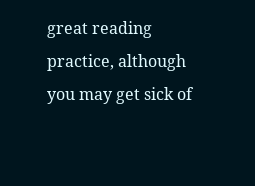great reading practice, although you may get sick of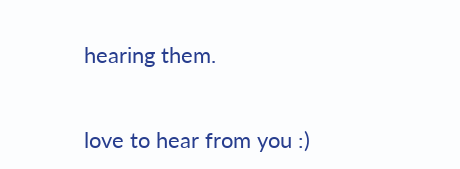hearing them.


love to hear from you :)